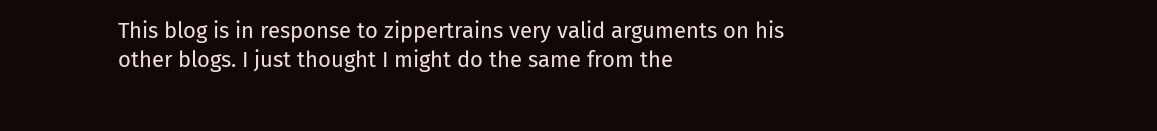This blog is in response to zippertrains very valid arguments on his other blogs. I just thought I might do the same from the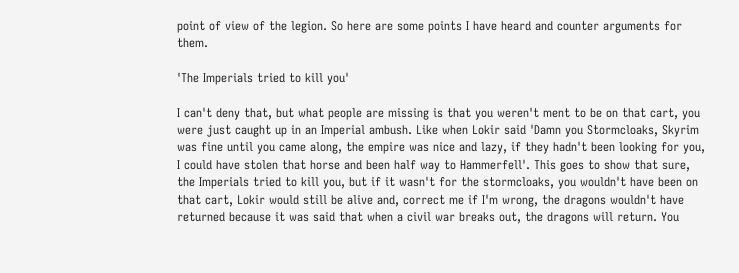point of view of the legion. So here are some points I have heard and counter arguments for them.

'The Imperials tried to kill you'

I can't deny that, but what people are missing is that you weren't ment to be on that cart, you were just caught up in an Imperial ambush. Like when Lokir said 'Damn you Stormcloaks, Skyrim was fine until you came along, the empire was nice and lazy, if they hadn't been looking for you, I could have stolen that horse and been half way to Hammerfell'. This goes to show that sure, the Imperials tried to kill you, but if it wasn't for the stormcloaks, you wouldn't have been on that cart, Lokir would still be alive and, correct me if I'm wrong, the dragons wouldn't have returned because it was said that when a civil war breaks out, the dragons will return. You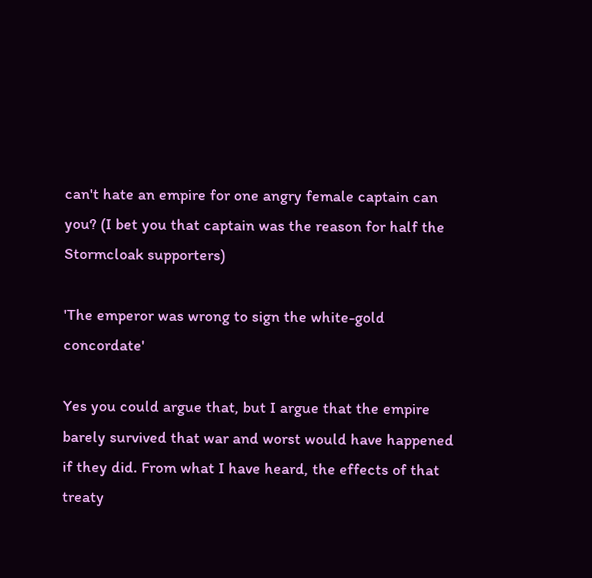can't hate an empire for one angry female captain can you? (I bet you that captain was the reason for half the Stormcloak supporters)

'The emperor was wrong to sign the white-gold concordate'

Yes you could argue that, but I argue that the empire barely survived that war and worst would have happened if they did. From what I have heard, the effects of that treaty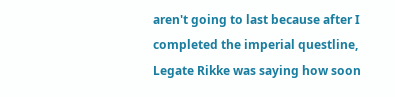aren't going to last because after I completed the imperial questline, Legate Rikke was saying how soon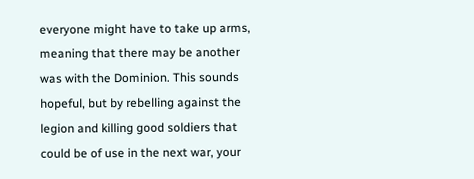everyone might have to take up arms, meaning that there may be another was with the Dominion. This sounds hopeful, but by rebelling against the legion and killing good soldiers that could be of use in the next war, your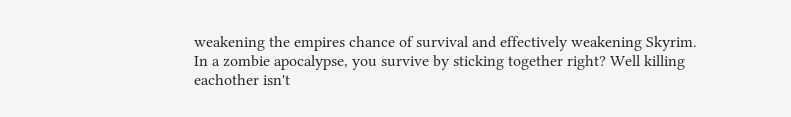weakening the empires chance of survival and effectively weakening Skyrim. In a zombie apocalypse, you survive by sticking together right? Well killing eachother isn't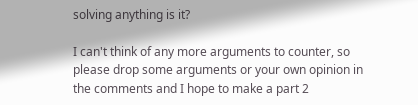solving anything is it?

I can't think of any more arguments to counter, so please drop some arguments or your own opinion in the comments and I hope to make a part 2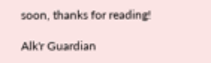soon, thanks for reading!

Alk'r Guardian